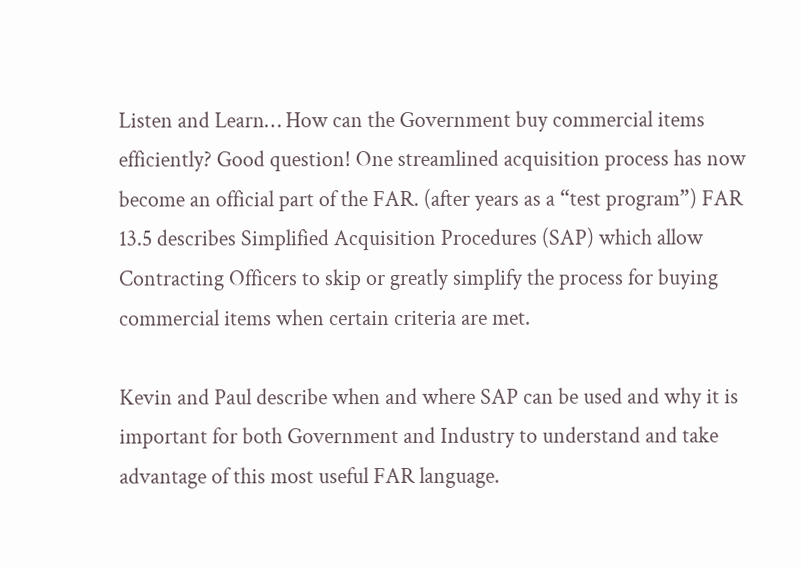Listen and Learn… How can the Government buy commercial items efficiently? Good question! One streamlined acquisition process has now become an official part of the FAR. (after years as a “test program”) FAR 13.5 describes Simplified Acquisition Procedures (SAP) which allow Contracting Officers to skip or greatly simplify the process for buying commercial items when certain criteria are met.

Kevin and Paul describe when and where SAP can be used and why it is important for both Government and Industry to understand and take advantage of this most useful FAR language.